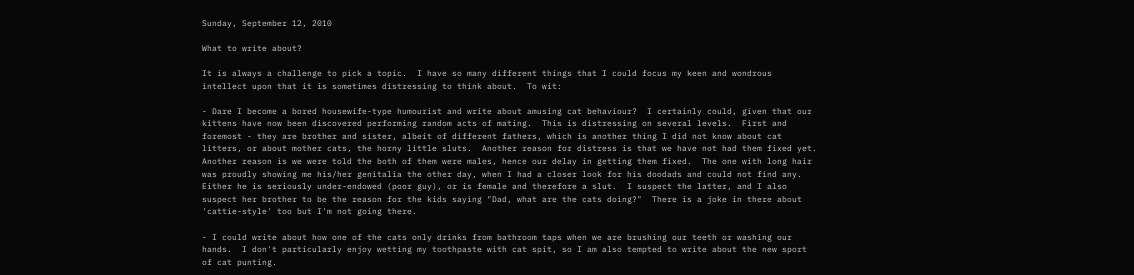Sunday, September 12, 2010

What to write about?

It is always a challenge to pick a topic.  I have so many different things that I could focus my keen and wondrous intellect upon that it is sometimes distressing to think about.  To wit:

- Dare I become a bored housewife-type humourist and write about amusing cat behaviour?  I certainly could, given that our kittens have now been discovered performing random acts of mating.  This is distressing on several levels.  First and foremost - they are brother and sister, albeit of different fathers, which is another thing I did not know about cat litters, or about mother cats, the horny little sluts.  Another reason for distress is that we have not had them fixed yet.  Another reason is we were told the both of them were males, hence our delay in getting them fixed.  The one with long hair was proudly showing me his/her genitalia the other day, when I had a closer look for his doodads and could not find any.  Either he is seriously under-endowed (poor guy), or is female and therefore a slut.  I suspect the latter, and I also suspect her brother to be the reason for the kids saying "Dad, what are the cats doing?"  There is a joke in there about 'cattie-style' too but I'm not going there.

- I could write about how one of the cats only drinks from bathroom taps when we are brushing our teeth or washing our hands.  I don't particularly enjoy wetting my toothpaste with cat spit, so I am also tempted to write about the new sport of cat punting.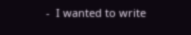-  I wanted to write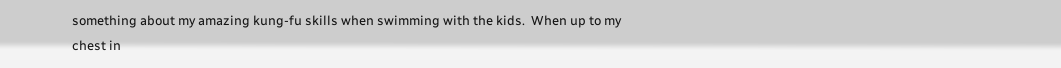something about my amazing kung-fu skills when swimming with the kids.  When up to my chest in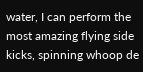water, I can perform the most amazing flying side kicks, spinning whoop de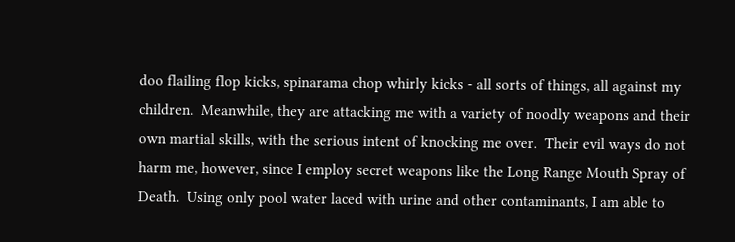doo flailing flop kicks, spinarama chop whirly kicks - all sorts of things, all against my children.  Meanwhile, they are attacking me with a variety of noodly weapons and their own martial skills, with the serious intent of knocking me over.  Their evil ways do not harm me, however, since I employ secret weapons like the Long Range Mouth Spray of Death.  Using only pool water laced with urine and other contaminants, I am able to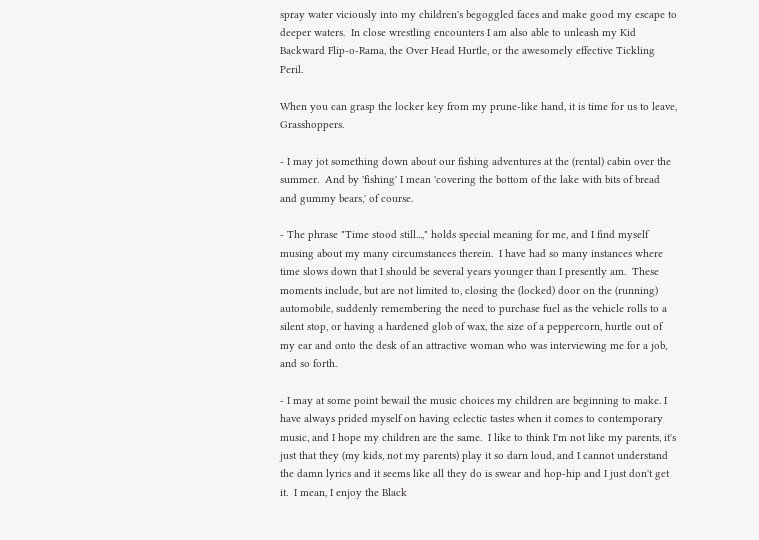spray water viciously into my children's begoggled faces and make good my escape to deeper waters.  In close wrestling encounters I am also able to unleash my Kid Backward Flip-o-Rama, the Over Head Hurtle, or the awesomely effective Tickling Peril.

When you can grasp the locker key from my prune-like hand, it is time for us to leave, Grasshoppers.

- I may jot something down about our fishing adventures at the (rental) cabin over the summer.  And by 'fishing' I mean 'covering the bottom of the lake with bits of bread and gummy bears,' of course.

- The phrase "Time stood still...," holds special meaning for me, and I find myself musing about my many circumstances therein.  I have had so many instances where time slows down that I should be several years younger than I presently am.  These moments include, but are not limited to, closing the (locked) door on the (running) automobile, suddenly remembering the need to purchase fuel as the vehicle rolls to a silent stop, or having a hardened glob of wax, the size of a peppercorn, hurtle out of my ear and onto the desk of an attractive woman who was interviewing me for a job, and so forth.

- I may at some point bewail the music choices my children are beginning to make. I have always prided myself on having eclectic tastes when it comes to contemporary music, and I hope my children are the same.  I like to think I'm not like my parents, it's just that they (my kids, not my parents) play it so darn loud, and I cannot understand the damn lyrics and it seems like all they do is swear and hop-hip and I just don't get it.  I mean, I enjoy the Black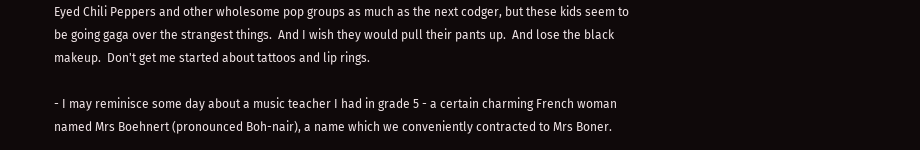Eyed Chili Peppers and other wholesome pop groups as much as the next codger, but these kids seem to be going gaga over the strangest things.  And I wish they would pull their pants up.  And lose the black makeup.  Don't get me started about tattoos and lip rings.

- I may reminisce some day about a music teacher I had in grade 5 - a certain charming French woman named Mrs Boehnert (pronounced Boh-nair), a name which we conveniently contracted to Mrs Boner.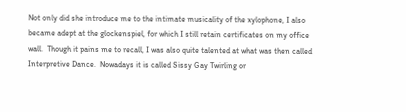Not only did she introduce me to the intimate musicality of the xylophone, I also became adept at the glockenspiel, for which I still retain certificates on my office wall.  Though it pains me to recall, I was also quite talented at what was then called Interpretive Dance.  Nowadays it is called Sissy Gay Twirling or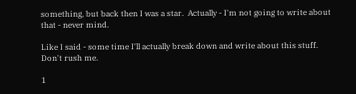something, but back then I was a star.  Actually - I'm not going to write about that - never mind.

Like I said - some time I'll actually break down and write about this stuff.  Don't rush me.

1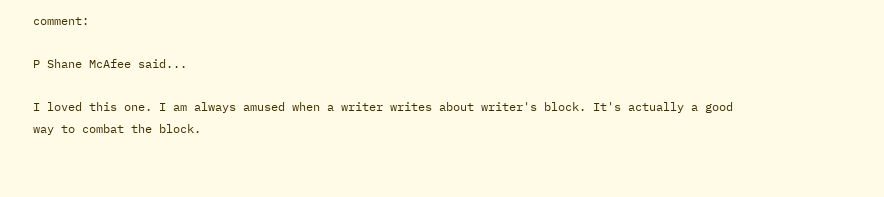comment:

P Shane McAfee said...

I loved this one. I am always amused when a writer writes about writer's block. It's actually a good way to combat the block.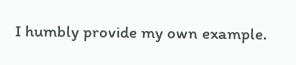I humbly provide my own example.